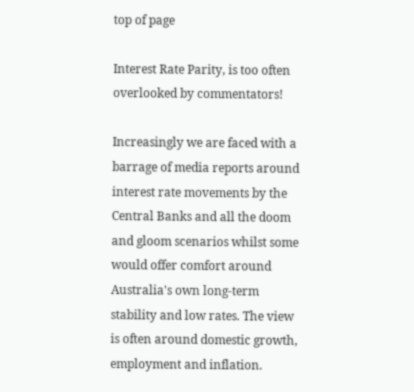top of page

Interest Rate Parity, is too often overlooked by commentators!

Increasingly we are faced with a barrage of media reports around interest rate movements by the Central Banks and all the doom and gloom scenarios whilst some would offer comfort around Australia's own long-term stability and low rates. The view is often around domestic growth, employment and inflation.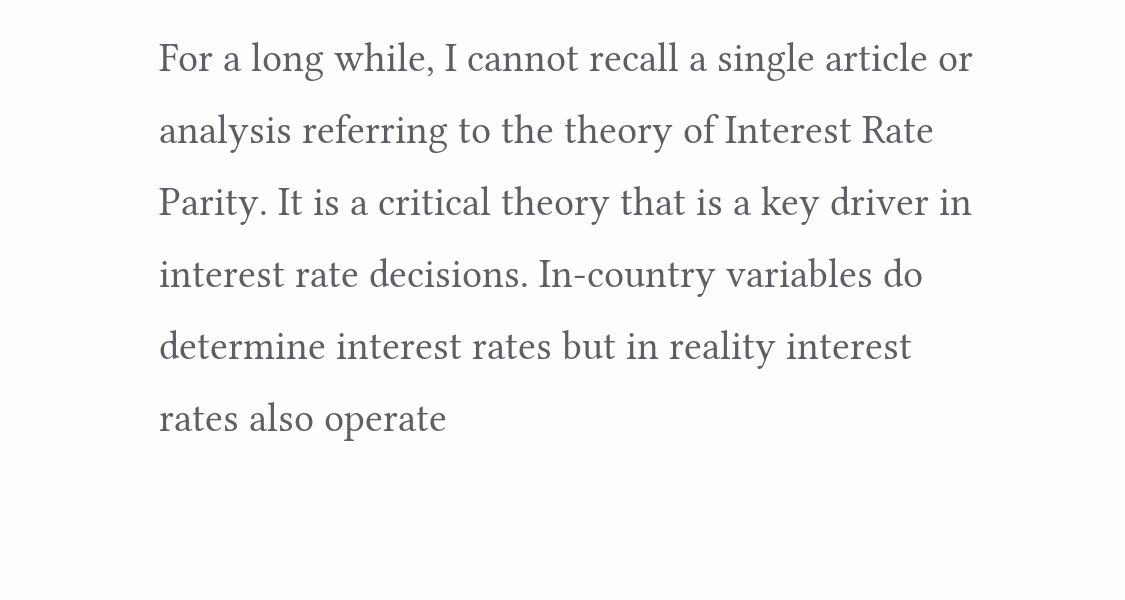For a long while, I cannot recall a single article or analysis referring to the theory of Interest Rate Parity. It is a critical theory that is a key driver in interest rate decisions. In-country variables do determine interest rates but in reality interest rates also operate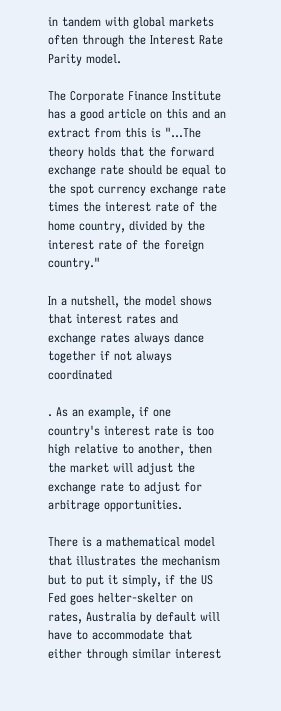in tandem with global markets often through the Interest Rate Parity model.

The Corporate Finance Institute has a good article on this and an extract from this is "...The theory holds that the forward exchange rate should be equal to the spot currency exchange rate times the interest rate of the home country, divided by the interest rate of the foreign country."

In a nutshell, the model shows that interest rates and exchange rates always dance together if not always coordinated

. As an example, if one country's interest rate is too high relative to another, then the market will adjust the exchange rate to adjust for arbitrage opportunities.

There is a mathematical model that illustrates the mechanism but to put it simply, if the US Fed goes helter-skelter on rates, Australia by default will have to accommodate that either through similar interest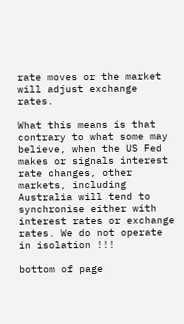rate moves or the market will adjust exchange rates.

What this means is that contrary to what some may believe, when the US Fed makes or signals interest rate changes, other markets, including Australia will tend to synchronise either with interest rates or exchange rates. We do not operate in isolation !!!

bottom of page